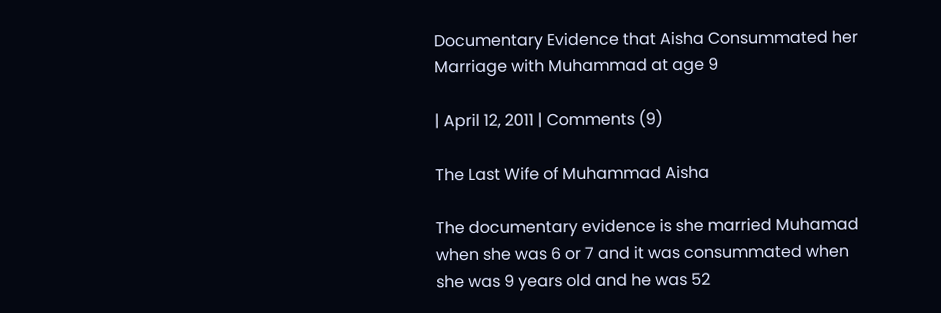Documentary Evidence that Aisha Consummated her Marriage with Muhammad at age 9

| April 12, 2011 | Comments (9)

The Last Wife of Muhammad Aisha

The documentary evidence is she married Muhamad when she was 6 or 7 and it was consummated when she was 9 years old and he was 52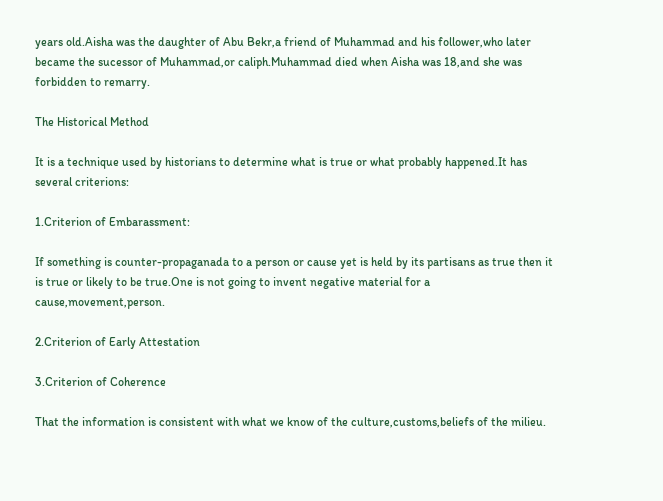years old.Aisha was the daughter of Abu Bekr,a friend of Muhammad and his follower,who later became the sucessor of Muhammad,or caliph.Muhammad died when Aisha was 18,and she was forbidden to remarry.

The Historical Method

It is a technique used by historians to determine what is true or what probably happened.It has several criterions:

1.Criterion of Embarassment:

If something is counter-propaganada to a person or cause yet is held by its partisans as true then it is true or likely to be true.One is not going to invent negative material for a cause,movement,person.

2.Criterion of Early Attestation

3.Criterion of Coherence

That the information is consistent with what we know of the culture,customs,beliefs of the milieu.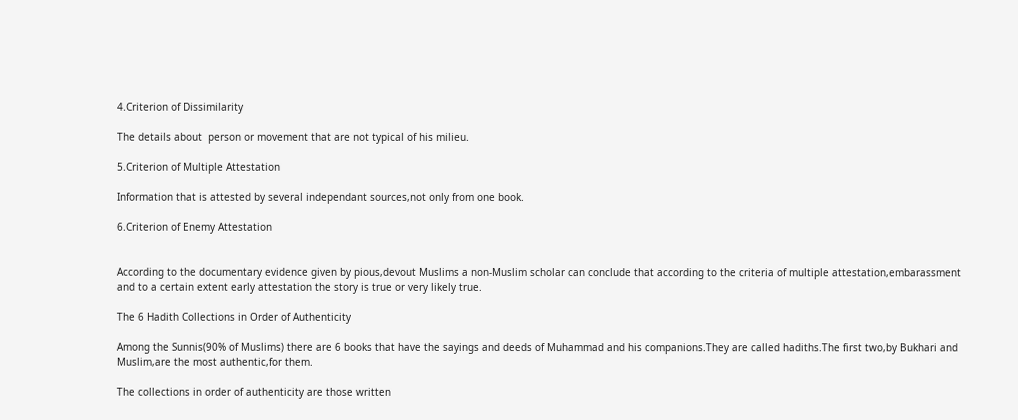4.Criterion of Dissimilarity

The details about  person or movement that are not typical of his milieu.

5.Criterion of Multiple Attestation

Information that is attested by several independant sources,not only from one book.

6.Criterion of Enemy Attestation


According to the documentary evidence given by pious,devout Muslims a non-Muslim scholar can conclude that according to the criteria of multiple attestation,embarassment and to a certain extent early attestation the story is true or very likely true.

The 6 Hadith Collections in Order of Authenticity

Among the Sunnis(90% of Muslims) there are 6 books that have the sayings and deeds of Muhammad and his companions.They are called hadiths.The first two,by Bukhari and Muslim,are the most authentic,for them.

The collections in order of authenticity are those written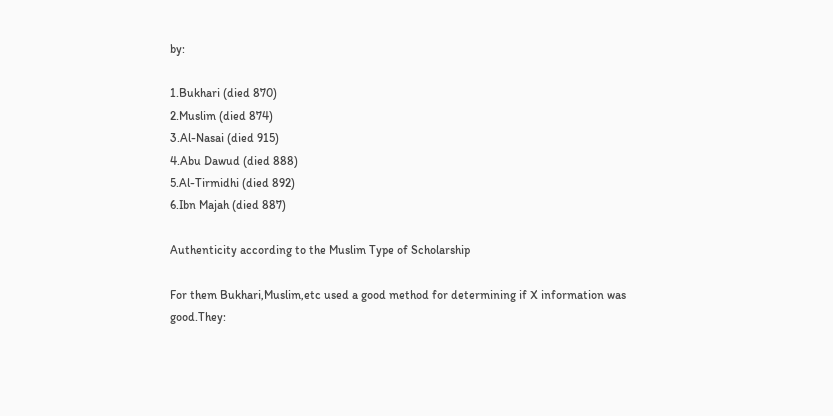by:

1.Bukhari (died 870)
2.Muslim (died 874)
3.Al-Nasai (died 915)
4.Abu Dawud (died 888)
5.Al-Tirmidhi (died 892)
6.Ibn Majah (died 887)

Authenticity according to the Muslim Type of Scholarship

For them Bukhari,Muslim,etc used a good method for determining if X information was good.They: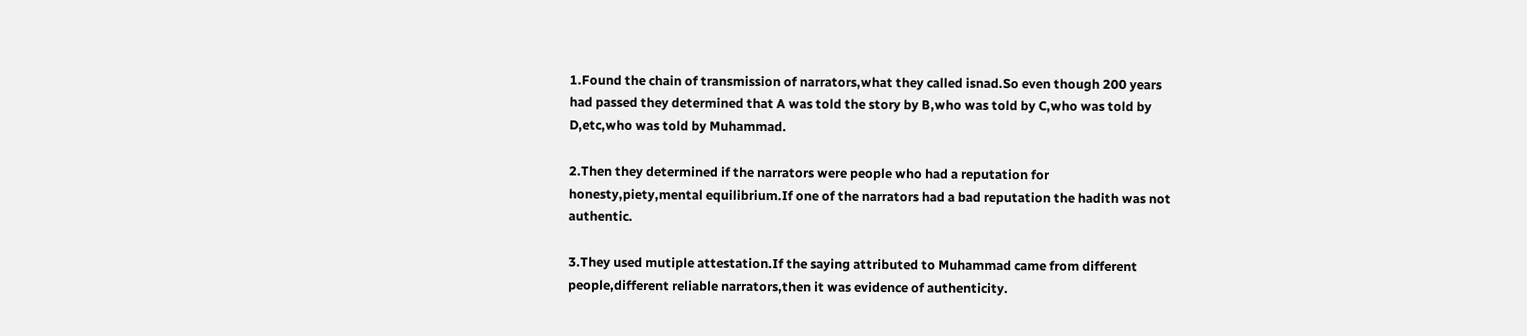1.Found the chain of transmission of narrators,what they called isnad.So even though 200 years had passed they determined that A was told the story by B,who was told by C,who was told by D,etc,who was told by Muhammad.

2.Then they determined if the narrators were people who had a reputation for honesty,piety,mental equilibrium.If one of the narrators had a bad reputation the hadith was not authentic.

3.They used mutiple attestation.If the saying attributed to Muhammad came from different people,different reliable narrators,then it was evidence of authenticity.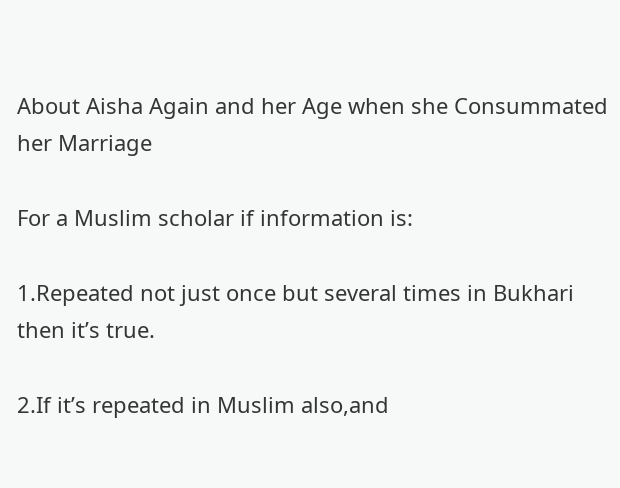About Aisha Again and her Age when she Consummated her Marriage

For a Muslim scholar if information is:

1.Repeated not just once but several times in Bukhari then it’s true.

2.If it’s repeated in Muslim also,and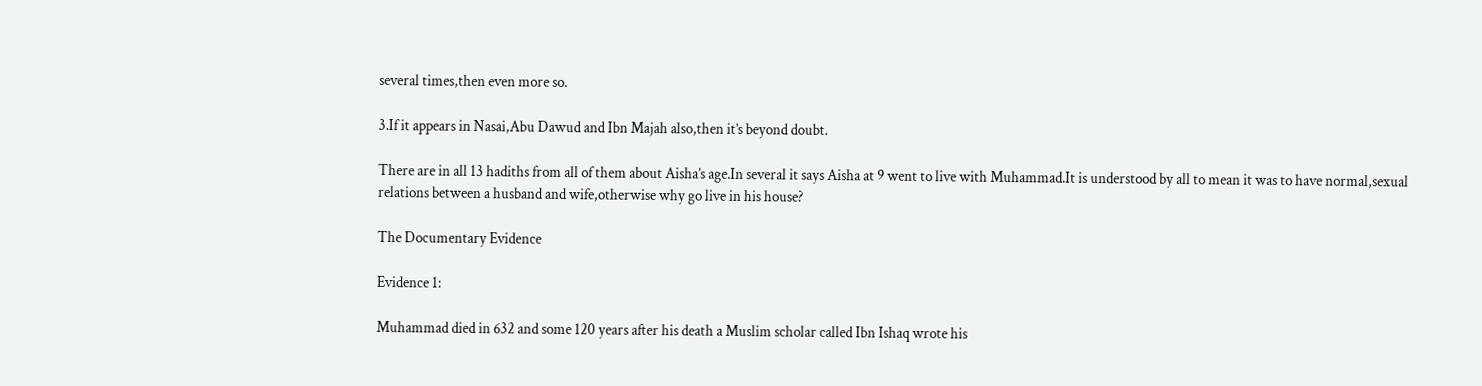several times,then even more so.

3.If it appears in Nasai,Abu Dawud and Ibn Majah also,then it’s beyond doubt.

There are in all 13 hadiths from all of them about Aisha’s age.In several it says Aisha at 9 went to live with Muhammad.It is understood by all to mean it was to have normal,sexual relations between a husband and wife,otherwise why go live in his house?

The Documentary Evidence

Evidence 1:

Muhammad died in 632 and some 120 years after his death a Muslim scholar called Ibn Ishaq wrote his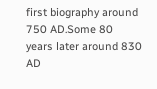first biography around 750 AD.Some 80 years later around 830 AD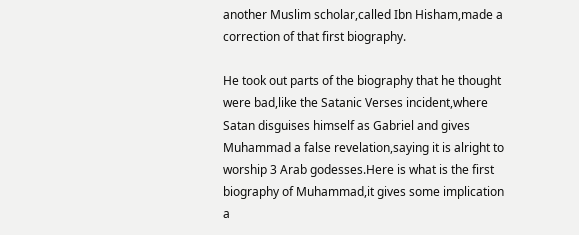another Muslim scholar,called Ibn Hisham,made a correction of that first biography.

He took out parts of the biography that he thought were bad,like the Satanic Verses incident,where Satan disguises himself as Gabriel and gives Muhammad a false revelation,saying it is alright to worship 3 Arab godesses.Here is what is the first biography of Muhammad,it gives some implication a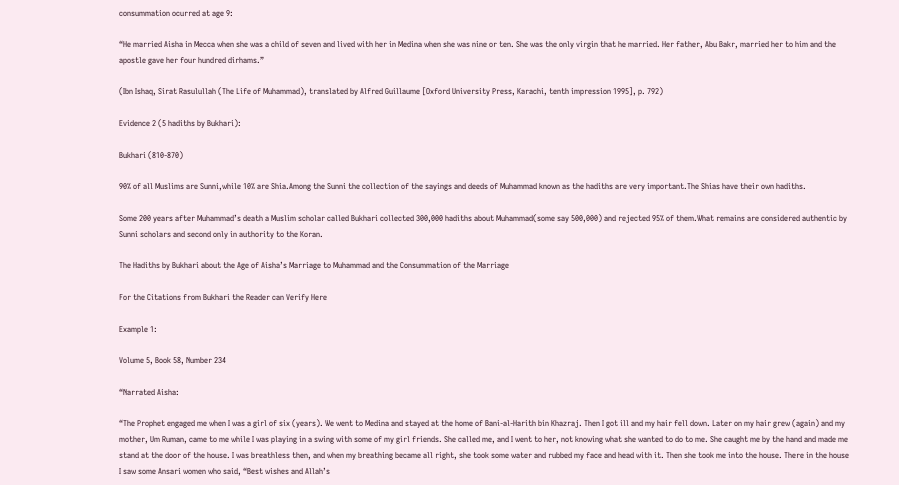consummation ocurred at age 9:

“He married Aisha in Mecca when she was a child of seven and lived with her in Medina when she was nine or ten. She was the only virgin that he married. Her father, Abu Bakr, married her to him and the apostle gave her four hundred dirhams.”

(Ibn Ishaq, Sirat Rasulullah (The Life of Muhammad), translated by Alfred Guillaume [Oxford University Press, Karachi, tenth impression 1995], p. 792)

Evidence 2 (5 hadiths by Bukhari):

Bukhari (810-870)

90% of all Muslims are Sunni,while 10% are Shia.Among the Sunni the collection of the sayings and deeds of Muhammad known as the hadiths are very important.The Shias have their own hadiths.

Some 200 years after Muhammad’s death a Muslim scholar called Bukhari collected 300,000 hadiths about Muhammad(some say 500,000) and rejected 95% of them.What remains are considered authentic by Sunni scholars and second only in authority to the Koran.

The Hadiths by Bukhari about the Age of Aisha’s Marriage to Muhammad and the Consummation of the Marriage

For the Citations from Bukhari the Reader can Verify Here

Example 1:

Volume 5, Book 58, Number 234

“Narrated Aisha:

“The Prophet engaged me when I was a girl of six (years). We went to Medina and stayed at the home of Bani-al-Harith bin Khazraj. Then I got ill and my hair fell down. Later on my hair grew (again) and my mother, Um Ruman, came to me while I was playing in a swing with some of my girl friends. She called me, and I went to her, not knowing what she wanted to do to me. She caught me by the hand and made me stand at the door of the house. I was breathless then, and when my breathing became all right, she took some water and rubbed my face and head with it. Then she took me into the house. There in the house I saw some Ansari women who said, “Best wishes and Allah’s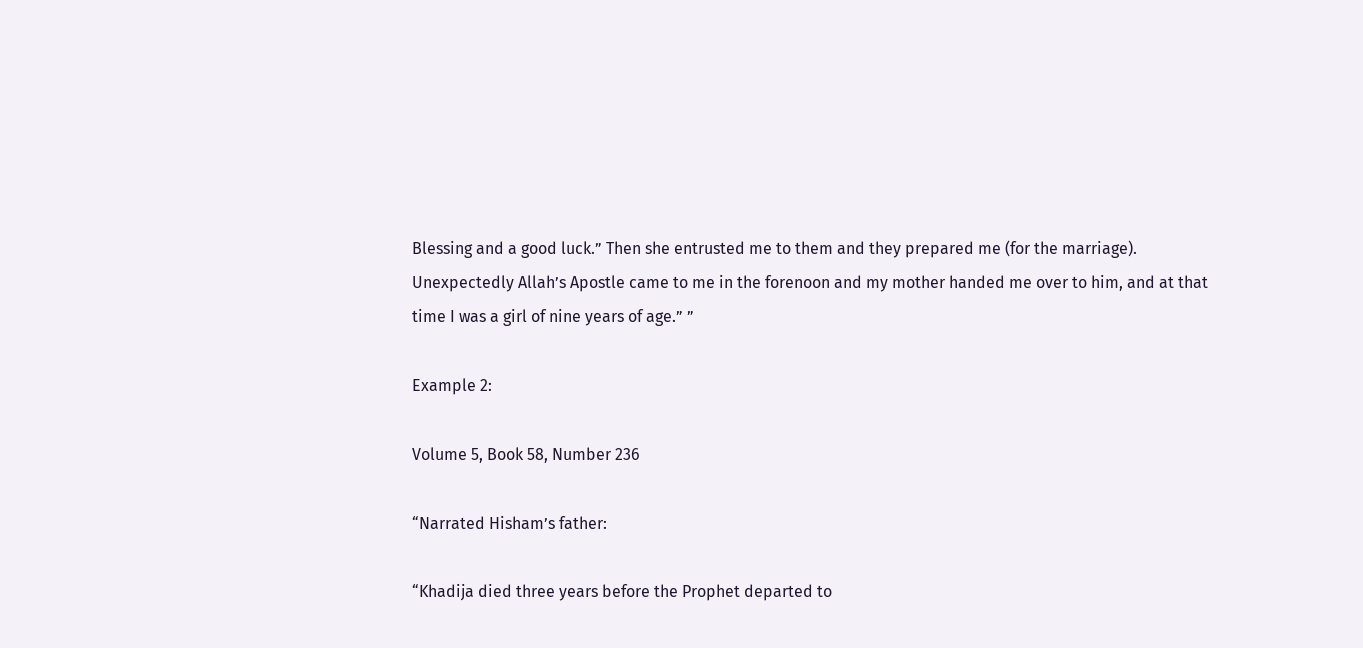Blessing and a good luck.” Then she entrusted me to them and they prepared me (for the marriage). Unexpectedly Allah’s Apostle came to me in the forenoon and my mother handed me over to him, and at that time I was a girl of nine years of age.” ”

Example 2:

Volume 5, Book 58, Number 236

“Narrated Hisham’s father:

“Khadija died three years before the Prophet departed to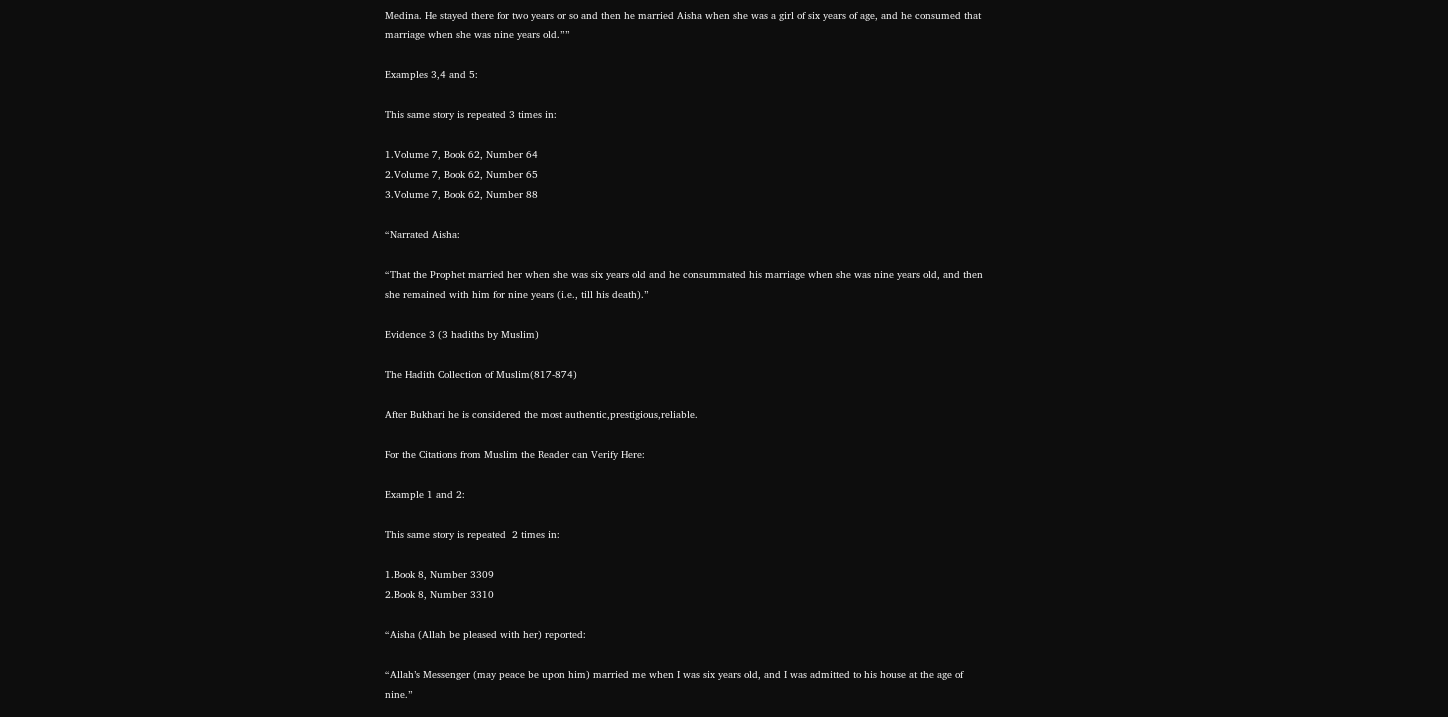Medina. He stayed there for two years or so and then he married Aisha when she was a girl of six years of age, and he consumed that marriage when she was nine years old.””

Examples 3,4 and 5:

This same story is repeated 3 times in:

1.Volume 7, Book 62, Number 64
2.Volume 7, Book 62, Number 65
3.Volume 7, Book 62, Number 88

“Narrated Aisha:

“That the Prophet married her when she was six years old and he consummated his marriage when she was nine years old, and then she remained with him for nine years (i.e., till his death).”

Evidence 3 (3 hadiths by Muslim)

The Hadith Collection of Muslim(817-874)

After Bukhari he is considered the most authentic,prestigious,reliable.

For the Citations from Muslim the Reader can Verify Here:

Example 1 and 2:

This same story is repeated  2 times in:

1.Book 8, Number 3309
2.Book 8, Number 3310

“Aisha (Allah be pleased with her) reported:

“Allah’s Messenger (may peace be upon him) married me when I was six years old, and I was admitted to his house at the age of nine.”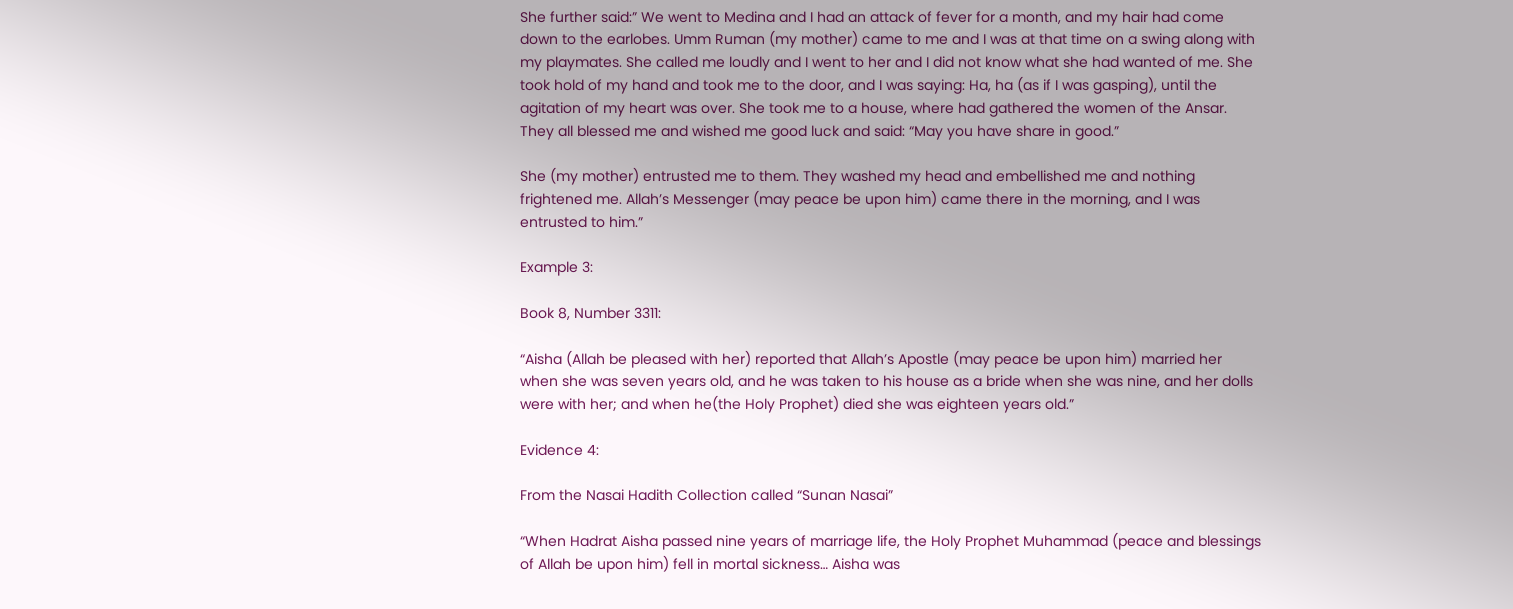She further said:” We went to Medina and I had an attack of fever for a month, and my hair had come down to the earlobes. Umm Ruman (my mother) came to me and I was at that time on a swing along with my playmates. She called me loudly and I went to her and I did not know what she had wanted of me. She took hold of my hand and took me to the door, and I was saying: Ha, ha (as if I was gasping), until the agitation of my heart was over. She took me to a house, where had gathered the women of the Ansar. They all blessed me and wished me good luck and said: “May you have share in good.”

She (my mother) entrusted me to them. They washed my head and embellished me and nothing frightened me. Allah’s Messenger (may peace be upon him) came there in the morning, and I was entrusted to him.”

Example 3:

Book 8, Number 3311:

“Aisha (Allah be pleased with her) reported that Allah’s Apostle (may peace be upon him) married her when she was seven years old, and he was taken to his house as a bride when she was nine, and her dolls were with her; and when he(the Holy Prophet) died she was eighteen years old.”

Evidence 4:

From the Nasai Hadith Collection called “Sunan Nasai”

“When Hadrat Aisha passed nine years of marriage life, the Holy Prophet Muhammad (peace and blessings of Allah be upon him) fell in mortal sickness… Aisha was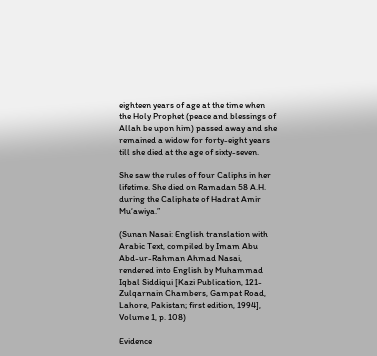eighteen years of age at the time when the Holy Prophet (peace and blessings of Allah be upon him) passed away and she remained a widow for forty-eight years till she died at the age of sixty-seven.

She saw the rules of four Caliphs in her lifetime. She died on Ramadan 58 A.H. during the Caliphate of Hadrat Amir Mu‘awiya.”

(Sunan Nasai: English translation with Arabic Text, compiled by Imam Abu Abd-ur-Rahman Ahmad Nasai, rendered into English by Muhammad Iqbal Siddiqui [Kazi Publication, 121-Zulqarnain Chambers, Gampat Road, Lahore, Pakistan; first edition, 1994], Volume 1, p. 108)

Evidence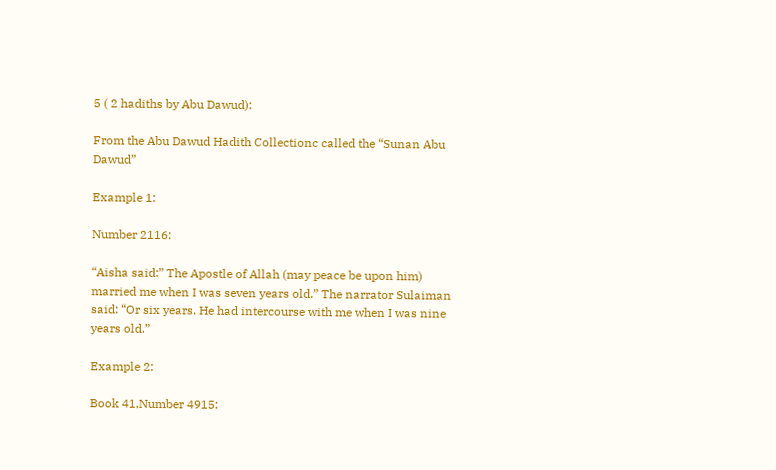5 ( 2 hadiths by Abu Dawud):

From the Abu Dawud Hadith Collectionc called the “Sunan Abu Dawud”

Example 1:

Number 2116:

“Aisha said:” The Apostle of Allah (may peace be upon him) married me when I was seven years old.” The narrator Sulaiman said: “Or six years. He had intercourse with me when I was nine years old.”

Example 2:

Book 41,Number 4915: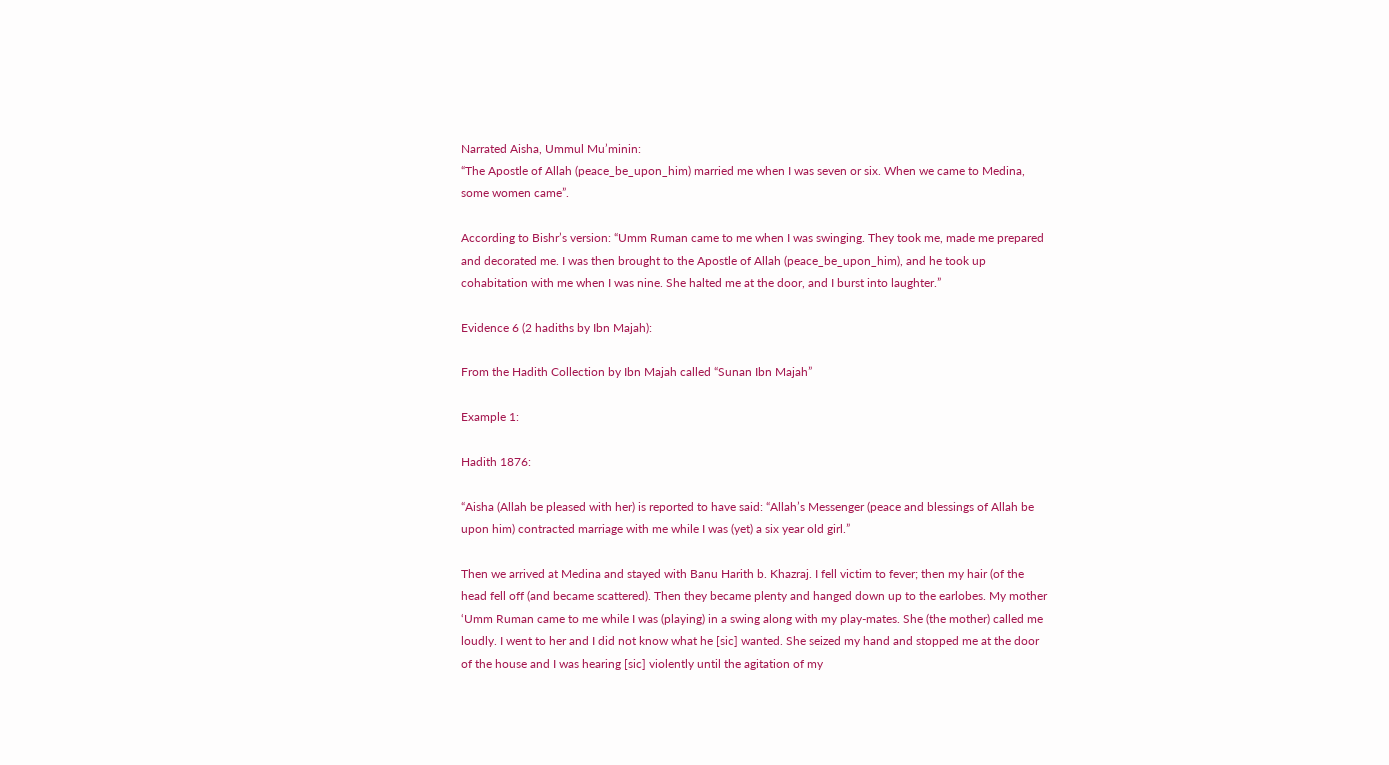Narrated Aisha, Ummul Mu’minin:
“The Apostle of Allah (peace_be_upon_him) married me when I was seven or six. When we came to Medina, some women came”.

According to Bishr’s version: “Umm Ruman came to me when I was swinging. They took me, made me prepared and decorated me. I was then brought to the Apostle of Allah (peace_be_upon_him), and he took up cohabitation with me when I was nine. She halted me at the door, and I burst into laughter.”

Evidence 6 (2 hadiths by Ibn Majah):

From the Hadith Collection by Ibn Majah called “Sunan Ibn Majah”

Example 1:

Hadith 1876:

“Aisha (Allah be pleased with her) is reported to have said: “Allah’s Messenger (peace and blessings of Allah be upon him) contracted marriage with me while I was (yet) a six year old girl.”

Then we arrived at Medina and stayed with Banu Harith b. Khazraj. I fell victim to fever; then my hair (of the head fell off (and became scattered). Then they became plenty and hanged down up to the earlobes. My mother ‘Umm Ruman came to me while I was (playing) in a swing along with my play-mates. She (the mother) called me loudly. I went to her and I did not know what he [sic] wanted. She seized my hand and stopped me at the door of the house and I was hearing [sic] violently until the agitation of my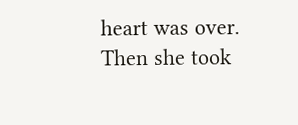heart was over. Then she took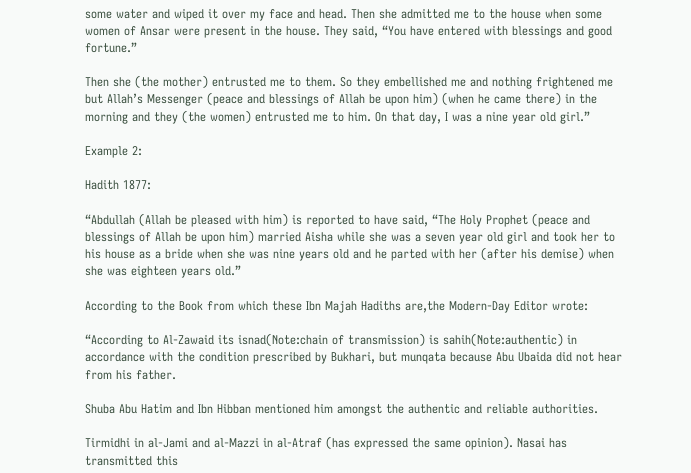some water and wiped it over my face and head. Then she admitted me to the house when some women of Ansar were present in the house. They said, “You have entered with blessings and good fortune.”

Then she (the mother) entrusted me to them. So they embellished me and nothing frightened me but Allah’s Messenger (peace and blessings of Allah be upon him) (when he came there) in the morning and they (the women) entrusted me to him. On that day, I was a nine year old girl.”

Example 2:

Hadith 1877:

“Abdullah (Allah be pleased with him) is reported to have said, “The Holy Prophet (peace and blessings of Allah be upon him) married Aisha while she was a seven year old girl and took her to his house as a bride when she was nine years old and he parted with her (after his demise) when she was eighteen years old.”

According to the Book from which these Ibn Majah Hadiths are,the Modern-Day Editor wrote:

“According to Al-Zawaid its isnad(Note:chain of transmission) is sahih(Note:authentic) in accordance with the condition prescribed by Bukhari, but munqata because Abu Ubaida did not hear from his father.

Shuba Abu Hatim and Ibn Hibban mentioned him amongst the authentic and reliable authorities.

Tirmidhi in al-Jami and al-Mazzi in al-Atraf (has expressed the same opinion). Nasai has transmitted this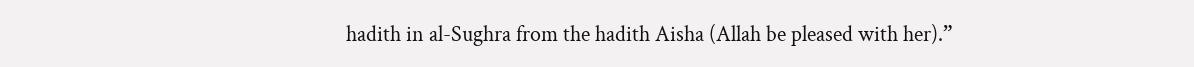hadith in al-Sughra from the hadith Aisha (Allah be pleased with her).”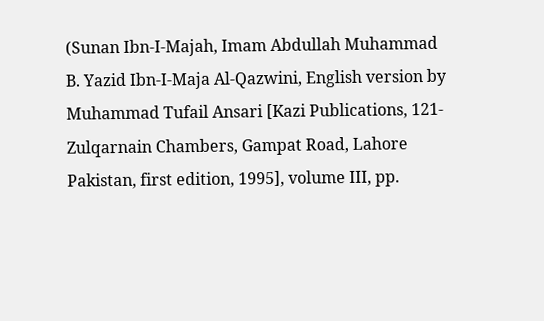(Sunan Ibn-I-Majah, Imam Abdullah Muhammad B. Yazid Ibn-I-Maja Al-Qazwini, English version by Muhammad Tufail Ansari [Kazi Publications, 121-Zulqarnain Chambers, Gampat Road, Lahore Pakistan, first edition, 1995], volume III, pp.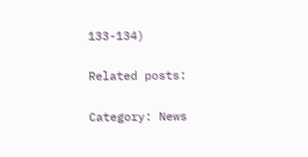133-134)

Related posts:

Category: News